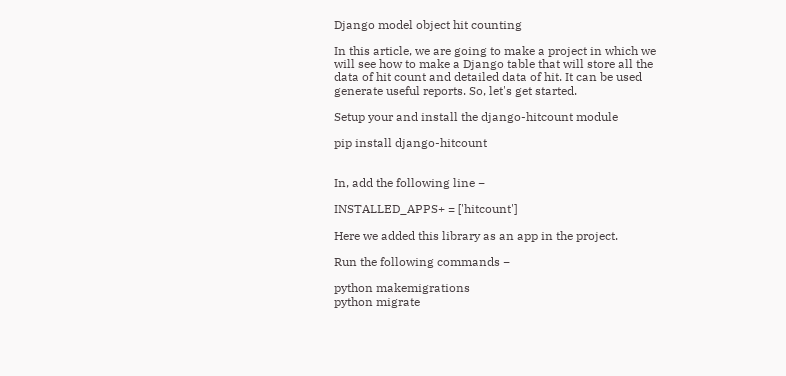Django model object hit counting

In this article, we are going to make a project in which we will see how to make a Django table that will store all the data of hit count and detailed data of hit. It can be used generate useful reports. So, let's get started.

Setup your and install the django-hitcount module

pip install django-hitcount


In, add the following line −

INSTALLED_APPS+ = ['hitcount']

Here we added this library as an app in the project.

Run the following commands −

python makemigrations
python migrate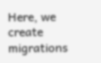Here, we create migrations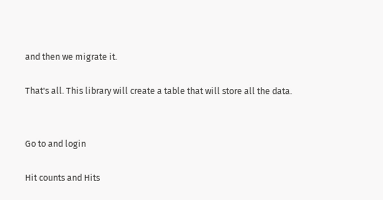and then we migrate it.

That's all. This library will create a table that will store all the data.


Go to and login

Hit counts and Hits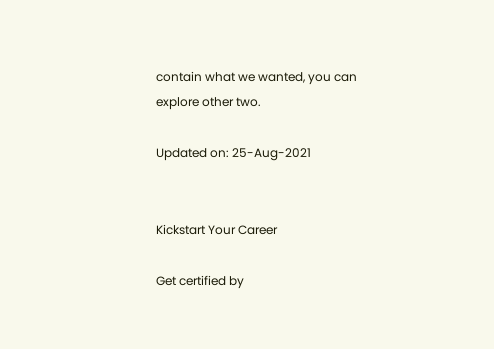contain what we wanted, you can explore other two.

Updated on: 25-Aug-2021


Kickstart Your Career

Get certified by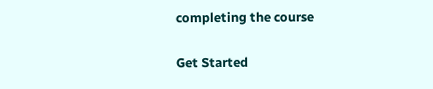completing the course

Get Started